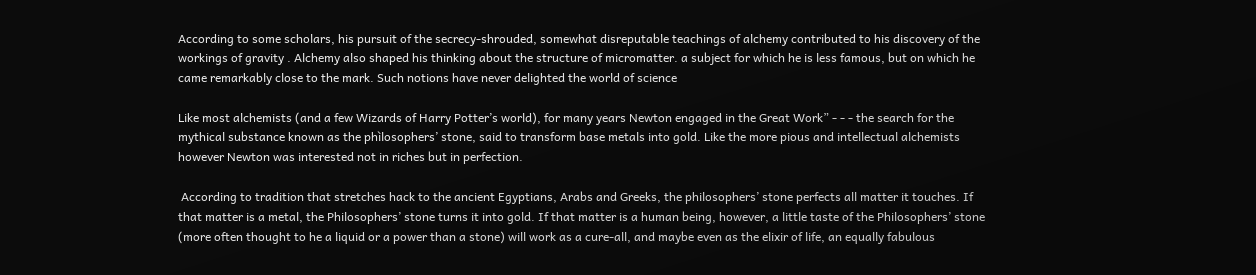According to some scholars, his pursuit of the secrecy-shrouded, somewhat disreputable teachings of alchemy contributed to his discovery of the workings of gravity . Alchemy also shaped his thinking about the structure of micromatter. a subject for which he is less famous, but on which he came remarkably close to the mark. Such notions have never delighted the world of science

Like most alchemists (and a few Wizards of Harry Potter’s world), for many years Newton engaged in the Great Work” - - - the search for the mythical substance known as the phìlosophers’ stone, said to transform base metals into gold. Like the more pious and intellectual alchemists however Newton was interested not in riches but in perfection.

 According to tradition that stretches hack to the ancient Egyptians, Arabs and Greeks, the philosophers’ stone perfects all matter it touches. If that matter is a metal, the Philosophers’ stone turns it into gold. If that matter is a human being, however, a little taste of the Philosophers’ stone (more often thought to he a liquid or a power than a stone) will work as a cure-all, and maybe even as the elixir of life, an equally fabulous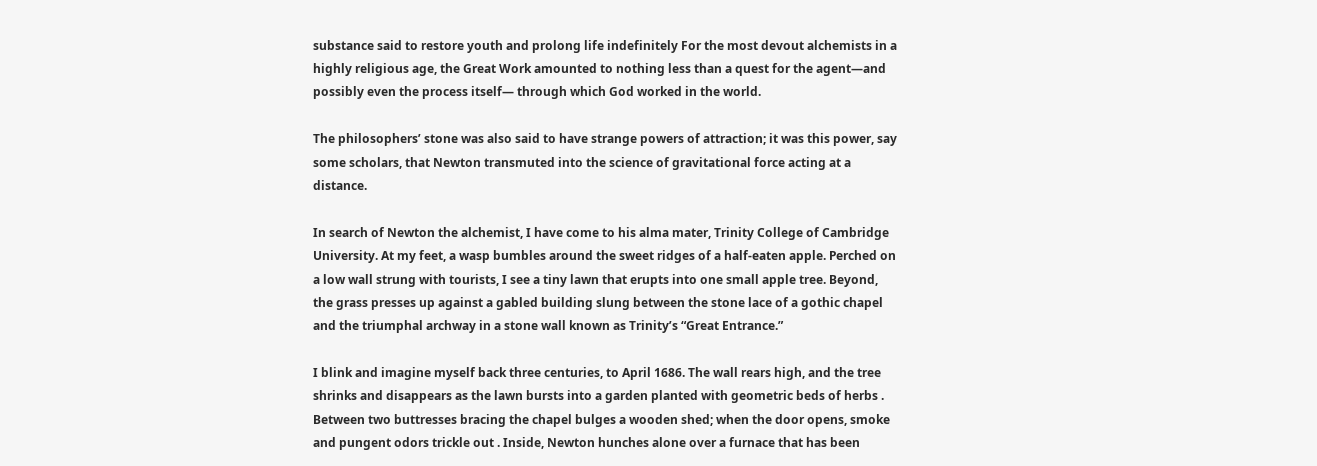substance said to restore youth and prolong life indefinitely For the most devout alchemists in a highly religious age, the Great Work amounted to nothing less than a quest for the agent—and possibly even the process itself— through which God worked in the world.

The philosophers’ stone was also said to have strange powers of attraction; it was this power, say some scholars, that Newton transmuted into the science of gravitational force acting at a distance.

In search of Newton the alchemist, I have come to his alma mater, Trinity College of Cambridge University. At my feet, a wasp bumbles around the sweet ridges of a half-eaten apple. Perched on a low wall strung with tourists, I see a tiny lawn that erupts into one small apple tree. Beyond, the grass presses up against a gabled building slung between the stone lace of a gothic chapel and the triumphal archway in a stone wall known as Trinity’s “Great Entrance.”

I blink and imagine myself back three centuries, to April 1686. The wall rears high, and the tree shrinks and disappears as the lawn bursts into a garden planted with geometric beds of herbs . Between two buttresses bracing the chapel bulges a wooden shed; when the door opens, smoke and pungent odors trickle out . Inside, Newton hunches alone over a furnace that has been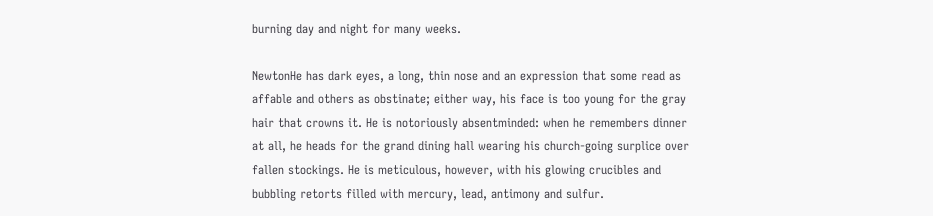burning day and night for many weeks.

NewtonHe has dark eyes, a long, thin nose and an expression that some read as affable and others as obstinate; either way, his face is too young for the gray hair that crowns it. He is notoriously absentminded: when he remembers dinner at all, he heads for the grand dining hall wearing his church-going surplice over fallen stockings. He is meticulous, however, with his glowing crucibles and bubbling retorts filled with mercury, lead, antimony and sulfur.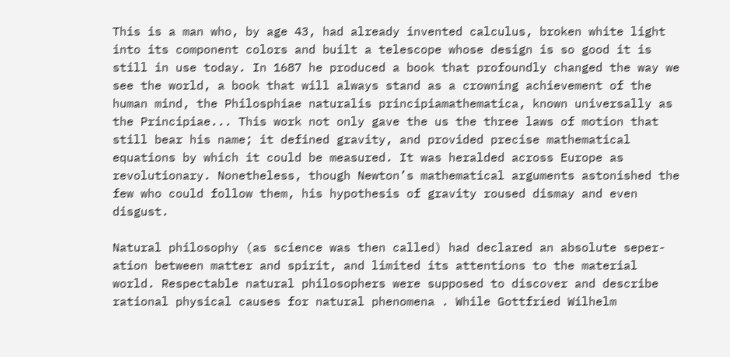This is a man who, by age 43, had already invented calculus, broken white light into its component colors and built a telescope whose design is so good it is still in use today. In 1687 he produced a book that profoundly changed the way we see the world, a book that will always stand as a crowning achievement of the human mind, the Philosphiae naturalis principiamathematica, known universally as the Principiae... This work not only gave the us the three laws of motion that still bear his name; it defined gravity, and provided precise mathematical equations by which it could be measured. It was heralded across Europe as revolutionary. Nonetheless, though Newton’s mathematical arguments astonished the few who could follow them, his hypothesis of gravity roused dismay and even disgust.

Natural philosophy (as science was then called) had declared an absolute seper- ation between matter and spirit, and limited its attentions to the material world. Respectable natural philosophers were supposed to discover and describe rational physical causes for natural phenomena . While Gottfried Wilhelm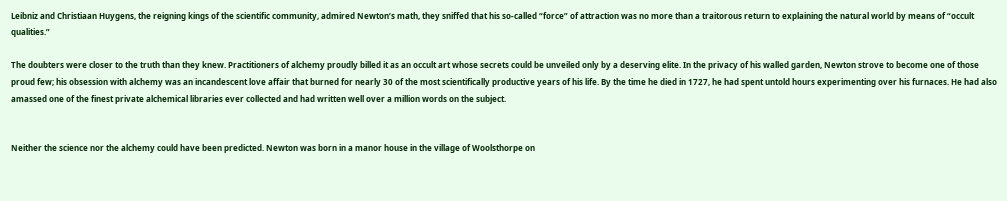Leibniz and Christiaan Huygens, the reigning kings of the scientific community, admired Newton’s math, they sniffed that his so-called “force” of attraction was no more than a traitorous return to explaining the natural world by means of “occult qualities.”

The doubters were closer to the truth than they knew. Practitioners of alchemy proudly billed it as an occult art whose secrets could be unveiled only by a deserving elite. In the privacy of his walled garden, Newton strove to become one of those proud few; his obsession with alchemy was an incandescent love affair that burned for nearly 30 of the most scientifically productive years of his life. By the time he died in 1727, he had spent untold hours experimenting over his furnaces. He had also amassed one of the finest private alchemical libraries ever collected and had written well over a million words on the subject.


Neither the science nor the alchemy could have been predicted. Newton was born in a manor house in the village of Woolsthorpe on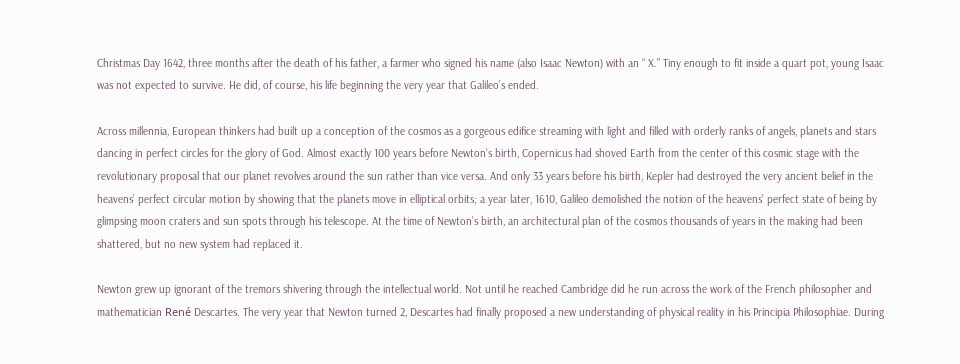Christmas Day 1642, three months after the death of his father, a farmer who signed his name (also Isaac Newton) with an “ X.” Tiny enough to fit inside a quart pot, young Isaac was not expected to survive. He did, of course, his life beginning the very year that Galileo’s ended.

Across millennia, European thinkers had built up a conception of the cosmos as a gorgeous edifice streaming with light and filled with orderly ranks of angels, planets and stars dancing in perfect circles for the glory of God. Almost exactly 100 years before Newton’s birth, Copernicus had shoved Earth from the center of this cosmic stage with the revolutionary proposal that our planet revolves around the sun rather than vice versa. And only 33 years before his birth, Kepler had destroyed the very ancient belief in the heavens’ perfect circular motion by showing that the planets move in elliptical orbits; a year later, 1610, Galileo demolished the notion of the heavens’ perfect state of being by glimpsing moon craters and sun spots through his telescope. At the time of Newton’s birth, an architectural plan of the cosmos thousands of years in the making had been shattered, but no new system had replaced it.

Newton grew up ignorant of the tremors shivering through the intellectual world. Not until he reached Cambridge did he run across the work of the French philosopher and mathematician René Descartes. The very year that Newton turned 2, Descartes had finally proposed a new understanding of physical reality in his Principia Philosophiae. During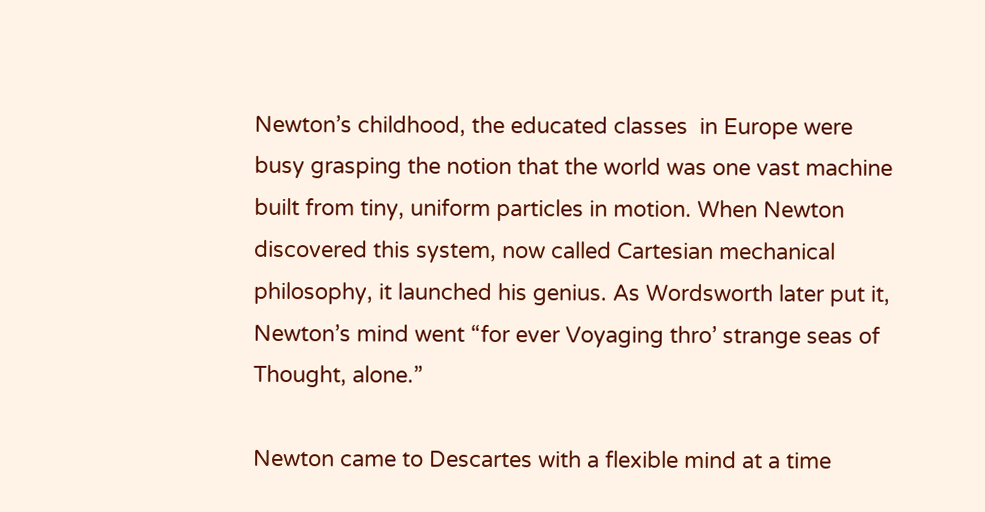Newton’s childhood, the educated classes  in Europe were busy grasping the notion that the world was one vast machine built from tiny, uniform particles in motion. When Newton discovered this system, now called Cartesian mechanical philosophy, it launched his genius. As Wordsworth later put it, Newton’s mind went “for ever Voyaging thro’ strange seas of Thought, alone.”

Newton came to Descartes with a flexible mind at a time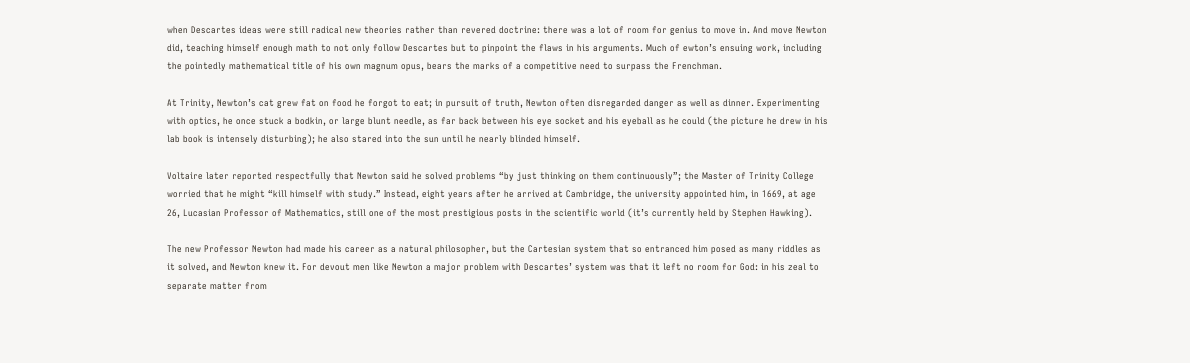when Descartes ideas were still radical new theories rather than revered doctrine: there was a lot of room for genius to move in. And move Newton did, teaching himself enough math to not only follow Descartes but to pinpoint the flaws in his arguments. Much of ewton’s ensuing work, including the pointedly mathematical title of his own magnum opus, bears the marks of a competitive need to surpass the Frenchman.

At Trinity, Newton’s cat grew fat on food he forgot to eat; in pursuit of truth, Newton often disregarded danger as well as dinner. Experimenting with optics, he once stuck a bodkin, or large blunt needle, as far back between his eye socket and his eyeball as he could (the picture he drew in his lab book is intensely disturbing); he also stared into the sun until he nearly blinded himself.

Voltaire later reported respectfully that Newton said he solved problems “by just thinking on them continuously”; the Master of Trinity College worried that he might “kill himself with study.” Instead, eight years after he arrived at Cambridge, the university appointed him, in 1669, at age 26, Lucasian Professor of Mathematics, still one of the most prestigious posts in the scientific world (it’s currently held by Stephen Hawking).

The new Professor Newton had made his career as a natural philosopher, but the Cartesian system that so entranced him posed as many riddles as it solved, and Newton knew it. For devout men like Newton a major problem with Descartes’ system was that it left no room for God: in his zeal to separate matter from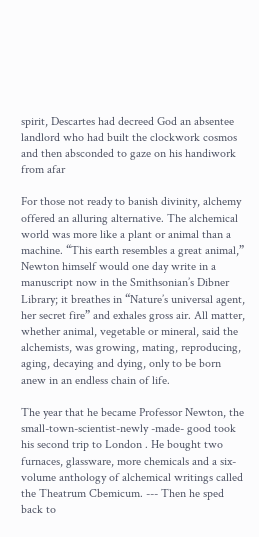spirit, Descartes had decreed God an absentee landlord who had built the clockwork cosmos and then absconded to gaze on his handiwork from afar

For those not ready to banish divinity, alchemy offered an alluring alternative. The alchemical world was more like a plant or animal than a machine. “This earth resembles a great animal,” Newton himself would one day write in a manuscript now in the Smithsonian’s Dibner Library; it breathes in “Nature’s universal agent, her secret fire” and exhales gross air. All matter, whether animal, vegetable or mineral, said the alchemists, was growing, mating, reproducing, aging, decaying and dying, only to be born anew in an endless chain of life.

The year that he became Professor Newton, the small-town-scientist-newly -made- good took his second trip to London . He bought two furnaces, glassware, more chemicals and a six-volume anthology of alchemical writings called the Theatrum Cbemicum. --- Then he sped back to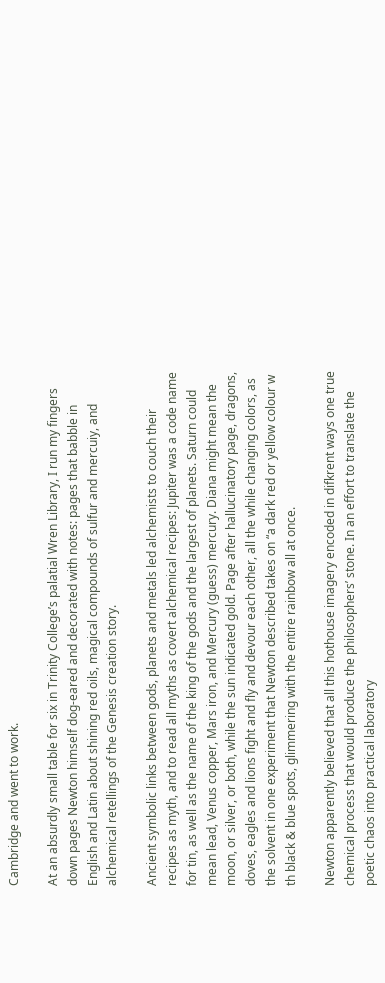Cambridge and went to work.

At an absurdly small table for six in Trinity College’s palatial Wren Library, I run my fingers down pages Newton himself dog-eared and decorated with notes: pages that babble in English and Latin about shining red oils, magical compounds of sulfur and mercuiy, and alchemical retellings of the Genesis creation story.

Ancient symbolic links between gods, planets and metals led alchemists to couch their recipes as myth, and to read all myths as covert alchemical recipes: Jupiter was a code name for tin, as well as the name of the king of the gods and the largest of planets. Saturn could mean lead, Venus copper, Mars iron, and Mercury (guess) mercury. Diana might mean the moon, or silver, or both, while the sun indicated gold. Page after hallucinatory page, dragons, doves, eagles and lions fight and fly and devour each other, all the while changing colors, as the solvent in one experiment that Newton described takes on “a dark red or yellow colour w th black & blue spots, glimmering with the entire rainbow all at once.

Newton apparently believed that all this hothouse imagery encoded in difkrent ways one true chemical process that would produce the philosophers’ stone. In an effort to translate the poetic chaos into practical laboratory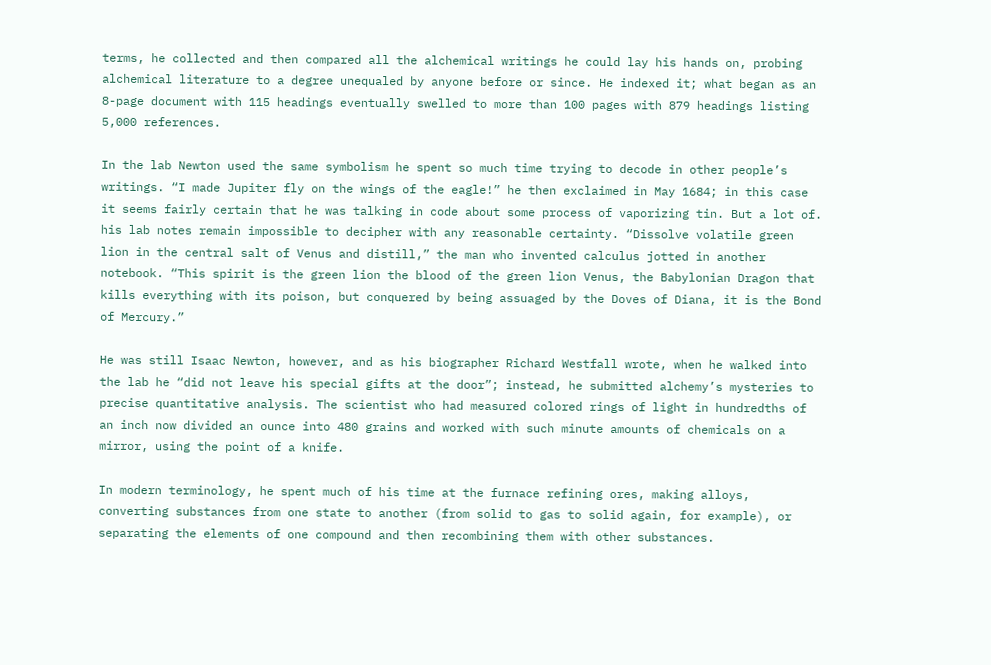terms, he collected and then compared all the alchemical writings he could lay his hands on, probing alchemical literature to a degree unequaled by anyone before or since. He indexed it; what began as an 8-page document with 115 headings eventually swelled to more than 100 pages with 879 headings listing 5,000 references.

In the lab Newton used the same symbolism he spent so much time trying to decode in other people’s writings. “I made Jupiter fly on the wings of the eagle!” he then exclaimed in May 1684; in this case it seems fairly certain that he was talking in code about some process of vaporizing tin. But a lot of. his lab notes remain impossible to decipher with any reasonable certainty. “Dissolve volatile green lion in the central salt of Venus and distill,” the man who invented calculus jotted in another notebook. “This spirit is the green lion the blood of the green lion Venus, the Babylonian Dragon that kills everything with its poison, but conquered by being assuaged by the Doves of Diana, it is the Bond of Mercury.”

He was still Isaac Newton, however, and as his biographer Richard Westfall wrote, when he walked into the lab he “did not leave his special gifts at the door”; instead, he submitted alchemy’s mysteries to precise quantitative analysis. The scientist who had measured colored rings of light in hundredths of an inch now divided an ounce into 480 grains and worked with such minute amounts of chemicals on a mirror, using the point of a knife.

In modern terminology, he spent much of his time at the furnace refining ores, making alloys, converting substances from one state to another (from solid to gas to solid again, for example), or separating the elements of one compound and then recombining them with other substances.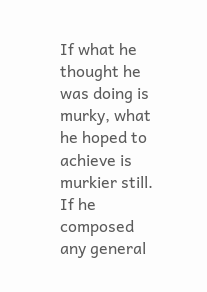If what he thought he was doing is murky, what he hoped to achieve is murkier still. If he composed any general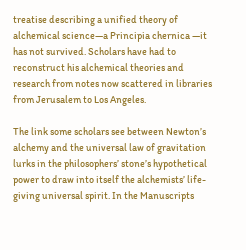treatise describing a unified theory of alchemical science—a Principia chernica —it has not survived. Scholars have had to reconstruct his alchemical theories and research from notes now scattered in libraries from Jerusalem to Los Angeles.

The link some scholars see between Newton’s alchemy and the universal law of gravitation lurks in the philosophers’ stone’s hypothetical power to draw into itself the alchemists’ life-giving universal spirit. In the Manuscripts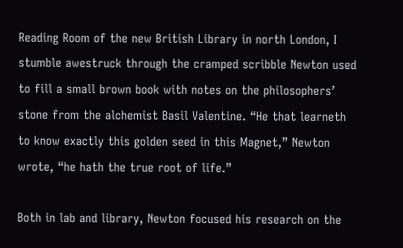Reading Room of the new British Library in north London, I stumble awestruck through the cramped scribble Newton used to fill a small brown book with notes on the philosophers’ stone from the alchemist Basil Valentine. “He that learneth to know exactly this golden seed in this Magnet,” Newton wrote, “he hath the true root of life.”

Both in lab and library, Newton focused his research on the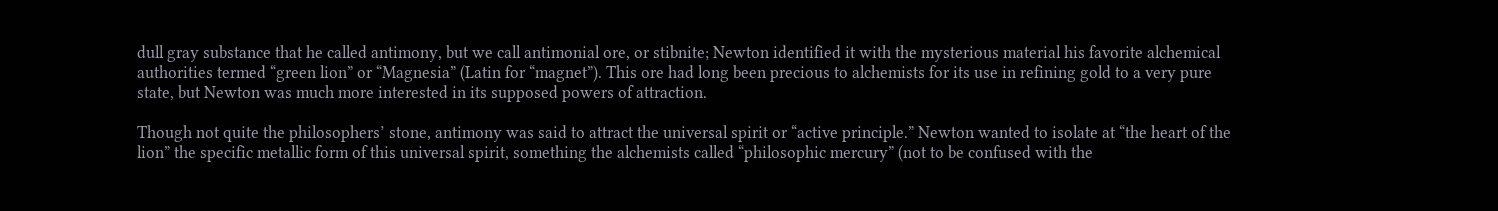dull gray substance that he called antimony, but we call antimonial ore, or stibnite; Newton identified it with the mysterious material his favorite alchemical authorities termed “green lion” or “Magnesia” (Latin for “magnet”). This ore had long been precious to alchemists for its use in refining gold to a very pure state, but Newton was much more interested in its supposed powers of attraction.

Though not quite the philosophers’ stone, antimony was said to attract the universal spirit or “active principle.” Newton wanted to isolate at “the heart of the lion” the specific metallic form of this universal spirit, something the alchemists called “philosophic mercury” (not to be confused with the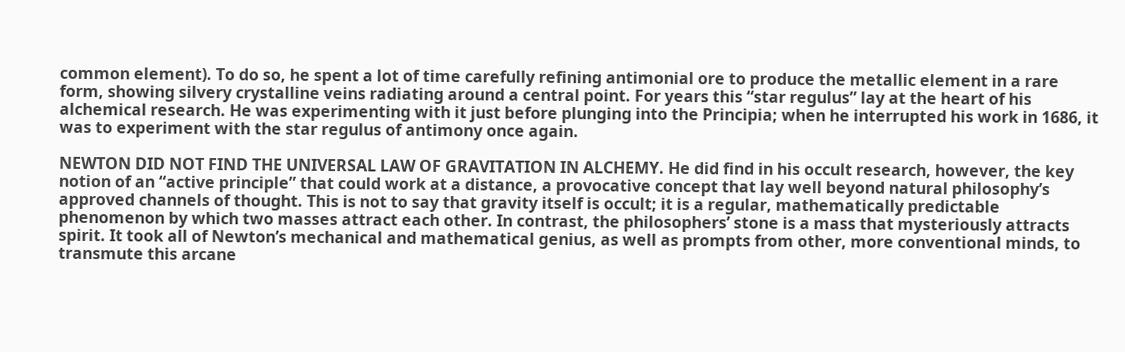common element). To do so, he spent a lot of time carefully refining antimonial ore to produce the metallic element in a rare form, showing silvery crystalline veins radiating around a central point. For years this “star regulus” lay at the heart of his alchemical research. He was experimenting with it just before plunging into the Principia; when he interrupted his work in 1686, it was to experiment with the star regulus of antimony once again.

NEWTON DID NOT FIND THE UNIVERSAL LAW OF GRAVITATION IN ALCHEMY. He did find in his occult research, however, the key notion of an “active principle” that could work at a distance, a provocative concept that lay well beyond natural philosophy’s approved channels of thought. This is not to say that gravity itself is occult; it is a regular, mathematically predictable phenomenon by which two masses attract each other. In contrast, the philosophers’ stone is a mass that mysteriously attracts spirit. It took all of Newton’s mechanical and mathematical genius, as well as prompts from other, more conventional minds, to transmute this arcane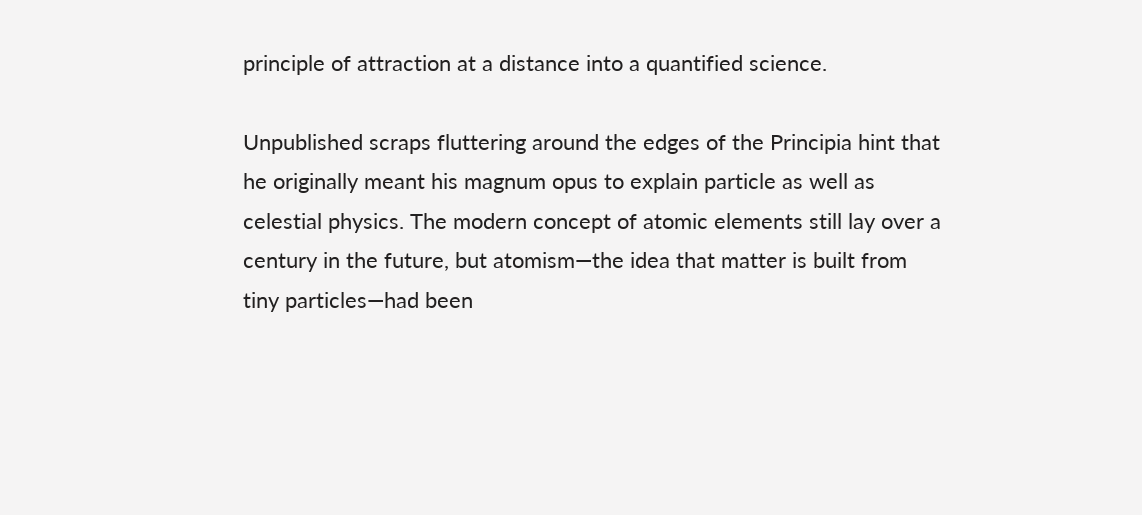principle of attraction at a distance into a quantified science.

Unpublished scraps fluttering around the edges of the Principia hint that he originally meant his magnum opus to explain particle as well as celestial physics. The modern concept of atomic elements still lay over a century in the future, but atomism—the idea that matter is built from tiny particles—had been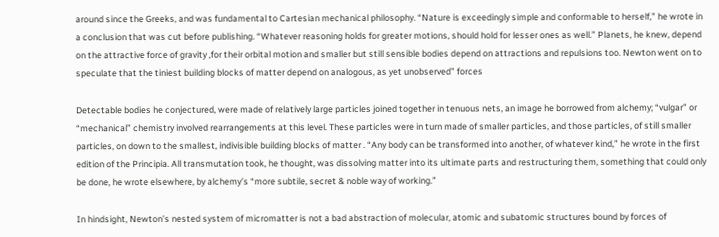around since the Greeks, and was fundamental to Cartesian mechanical philosophy. “Nature is exceedingly simple and conformable to herself,” he wrote in a conclusion that was cut before publishing. “Whatever reasoning holds for greater motions, should hold for lesser ones as well.” Planets, he knew, depend on the attractive force of gravity ,for their orbital motion and smaller but still sensible bodies depend on attractions and repulsions too. Newton went on to speculate that the tiniest building blocks of matter depend on analogous, as yet unobserved” forces

Detectable bodies he conjectured, were made of relatively large particles joined together in tenuous nets, an image he borrowed from alchemy; “vulgar” or “mechanical” chemistry involved rearrangements at this level. These particles were in turn made of smaller particles, and those particles, of still smaller particles, on down to the smallest, indivisible building blocks of matter . “Any body can be transformed into another, of whatever kind,” he wrote in the first edition of the Principia. All transmutation took, he thought, was dissolving matter into its ultimate parts and restructuring them, something that could only be done, he wrote elsewhere, by alchemy’s “more subtile, secret & noble way of working.”

In hindsight, Newton’s nested system of micromatter is not a bad abstraction of molecular, atomic and subatomic structures bound by forces of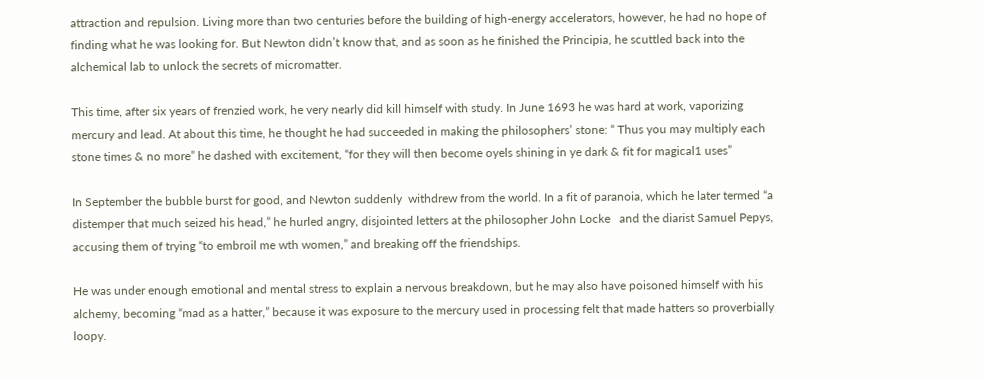attraction and repulsion. Living more than two centuries before the building of high-energy accelerators, however, he had no hope of finding what he was looking for. But Newton didn’t know that, and as soon as he finished the Principia, he scuttled back into the alchemical lab to unlock the secrets of micromatter.

This time, after six years of frenzied work, he very nearly did kill himself with study. In June 1693 he was hard at work, vaporizing mercury and lead. At about this time, he thought he had succeeded in making the philosophers’ stone: “ Thus you may multiply each stone times & no more” he dashed with excitement, “for they will then become oyels shining in ye dark & fit for magical1 uses”

In September the bubble burst for good, and Newton suddenly  withdrew from the world. In a fit of paranoia, which he later termed “a distemper that much seized his head,” he hurled angry, disjointed letters at the philosopher John Locke   and the diarist Samuel Pepys, accusing them of trying “to embroil me wth women,” and breaking off the friendships.

He was under enough emotional and mental stress to explain a nervous breakdown, but he may also have poisoned himself with his alchemy, becoming “mad as a hatter,” because it was exposure to the mercury used in processing felt that made hatters so proverbially loopy.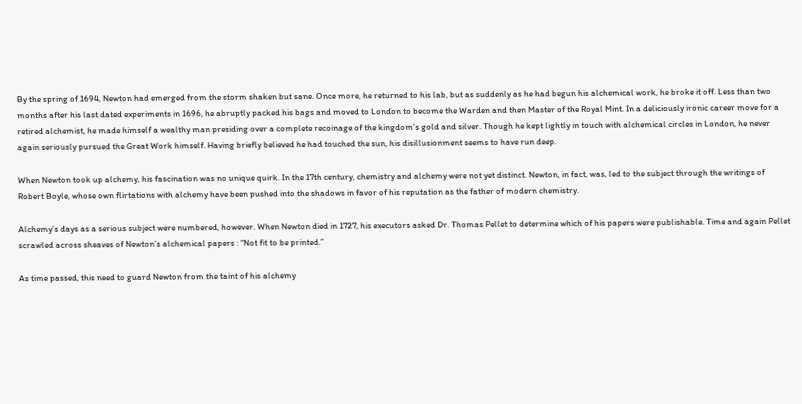By the spring of 1694, Newton had emerged from the storm shaken but sane. Once more, he returned to his lab, but as suddenly as he had begun his alchemical work, he broke it off. Less than two months after his last dated experiments in 1696, he abruptly packed his bags and moved to London to become the Warden and then Master of the Royal Mint. In a deliciously ironic career move for a retired alchemist, he made himself a wealthy man presiding over a complete recoinage of the kingdom’s gold and silver. Though he kept lightly in touch with alchemical circles in London, he never again seriously pursued the Great Work himself. Having briefly believed he had touched the sun, his disillusionment seems to have run deep.

When Newton took up alchemy, his fascination was no unique quirk. In the 17th century, chemistry and alchemy were not yet distinct. Newton, in fact, was, led to the subject through the writings of Robert Boyle, whose own flirtations with alchemy have been pushed into the shadows in favor of his reputation as the father of modern chemistry.

Alchemy’s days as a serious subject were numbered, however. When Newton died in 1727, his executors asked Dr. Thomas Pellet to determine which of his papers were publishable. Time and again Pellet scrawled across sheaves of Newton’s alchemical papers : “Not fit to be printed.”

As time passed, this need to guard Newton from the taint of his alchemy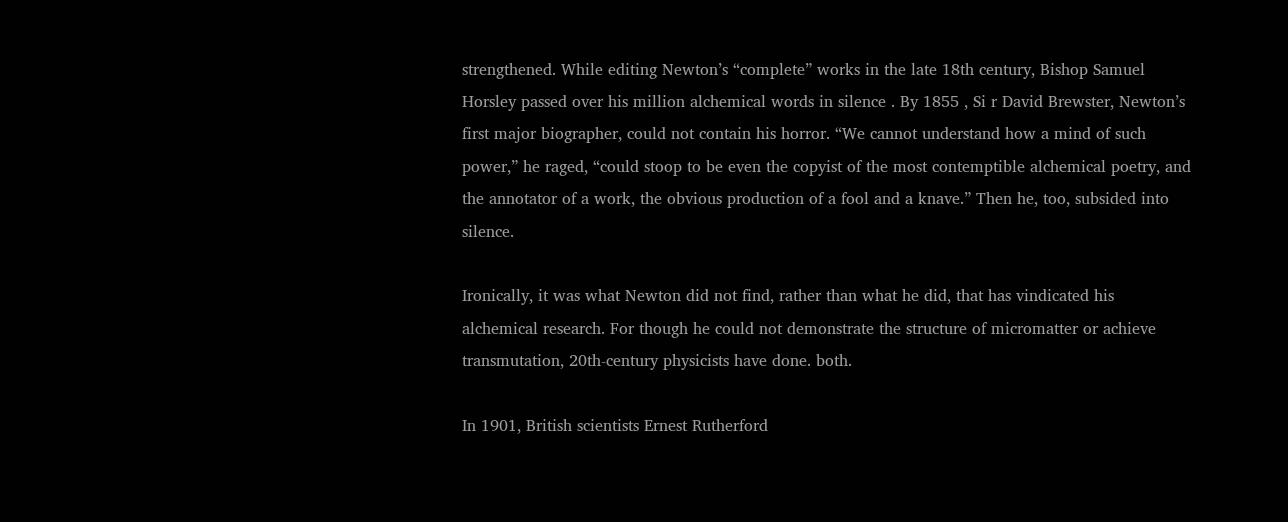strengthened. While editing Newton’s “complete” works in the late 18th century, Bishop Samuel Horsley passed over his million alchemical words in silence . By 1855 , Si r David Brewster, Newton’s first major biographer, could not contain his horror. “We cannot understand how a mind of such power,” he raged, “could stoop to be even the copyist of the most contemptible alchemical poetry, and the annotator of a work, the obvious production of a fool and a knave.” Then he, too, subsided into silence.

Ironically, it was what Newton did not find, rather than what he did, that has vindicated his alchemical research. For though he could not demonstrate the structure of micromatter or achieve transmutation, 20th-century physicists have done. both.

In 1901, British scientists Ernest Rutherford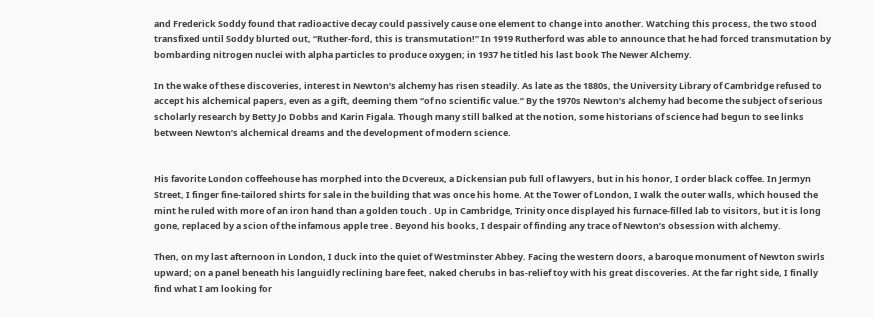and Frederick Soddy found that radioactive decay could passively cause one element to change into another. Watching this process, the two stood transfixed until Soddy blurted out, “Ruther-ford, this is transmutation!” In 1919 Rutherford was able to announce that he had forced transmutation by bombarding nitrogen nuclei with alpha particles to produce oxygen; in 1937 he titled his last book The Newer Alchemy.

In the wake of these discoveries, interest in Newton’s alchemy has risen steadily. As late as the 1880s, the University Library of Cambridge refused to accept his alchemical papers, even as a gift, deeming them “of no scientific value.” By the 1970s Newton’s alchemy had become the subject of serious scholarly research by Betty Jo Dobbs and Karin Figala. Though many still balked at the notion, some historians of science had begun to see links between Newton’s alchemical dreams and the development of modern science.


His favorite London coffeehouse has morphed into the Dcvereux, a Dickensian pub full of lawyers, but in his honor, I order black coffee. In Jermyn Street, I finger fine-tailored shirts for sale in the building that was once his home. At the Tower of London, I walk the outer walls, which housed the mint he ruled with more of an iron hand than a golden touch . Up in Cambridge, Trinity once displayed his furnace-filled lab to visitors, but it is long gone, replaced by a scion of the infamous apple tree . Beyond his books, I despair of finding any trace of Newton’s obsession with alchemy.

Then, on my last afternoon in London, I duck into the quiet of Westminster Abbey. Facing the western doors, a baroque monument of Newton swirls upward; on a panel beneath his languidly reclining bare feet, naked cherubs in bas-relief toy with his great discoveries. At the far right side, I finally find what I am looking for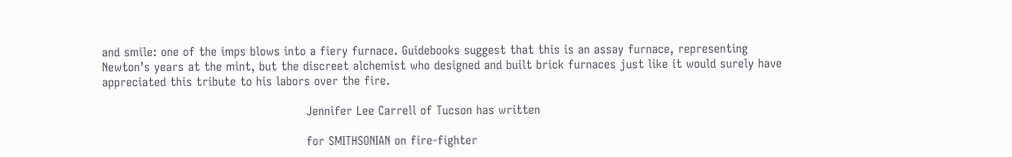and smile: one of the imps blows into a fiery furnace. Guidebooks suggest that this is an assay furnace, representing Newton’s years at the mint, but the discreet alchemist who designed and built brick furnaces just like it would surely have appreciated this tribute to his labors over the fire.

                                                   Jennifer Lee Carrell of Tucson has written

                                                   for SMITHSONIAN on fire-fighter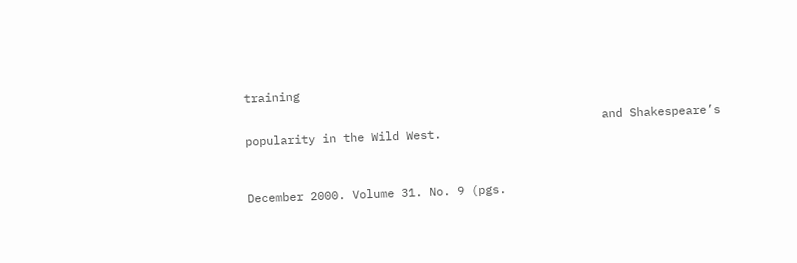training

                                                   and Shakespeare’s popularity in the Wild West.



December 2000. Volume 31. No. 9 (pgs.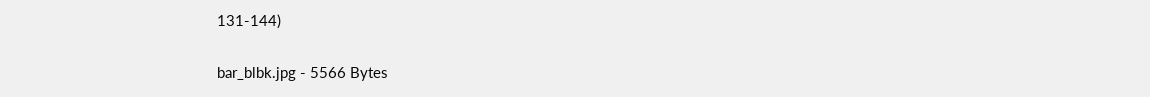131-144)

bar_blbk.jpg - 5566 Bytes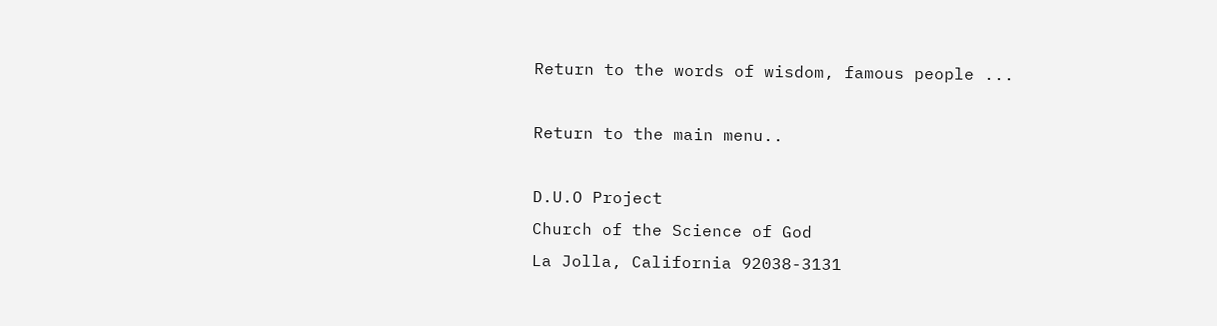Return to the words of wisdom, famous people ...

Return to the main menu..

D.U.O Project
Church of the Science of God
La Jolla, California 92038-3131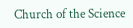Church of the Science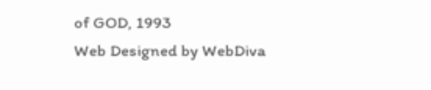of GOD, 1993
Web Designed by WebDiva